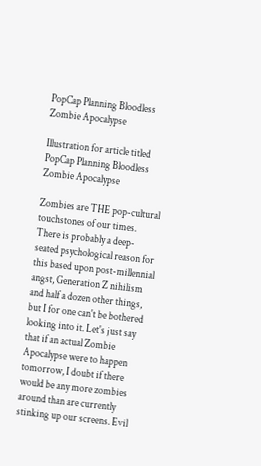PopCap Planning Bloodless Zombie Apocalypse

Illustration for article titled PopCap Planning Bloodless Zombie Apocalypse

Zombies are THE pop-cultural touchstones of our times. There is probably a deep-seated psychological reason for this based upon post-millennial angst, Generation Z nihilism and half a dozen other things, but I for one can't be bothered looking into it. Let's just say that if an actual Zombie Apocalypse were to happen tomorrow, I doubt if there would be any more zombies around than are currently stinking up our screens. Evil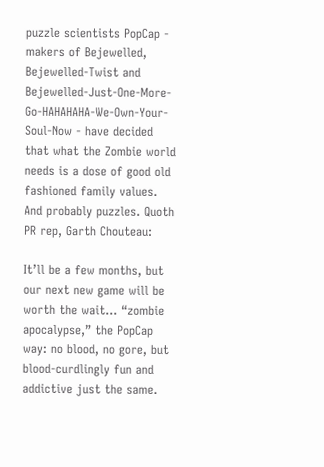puzzle scientists PopCap - makers of Bejewelled, Bejewelled-Twist and Bejewelled-Just-One-More-Go-HAHAHAHA-We-Own-Your-Soul-Now - have decided that what the Zombie world needs is a dose of good old fashioned family values. And probably puzzles. Quoth PR rep, Garth Chouteau:

It’ll be a few months, but our next new game will be worth the wait… “zombie apocalypse,” the PopCap way: no blood, no gore, but blood-curdlingly fun and addictive just the same.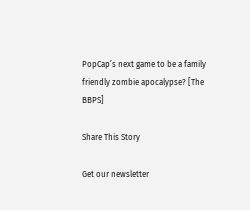PopCap’s next game to be a family friendly zombie apocalypse? [The BBPS]

Share This Story

Get our newsletter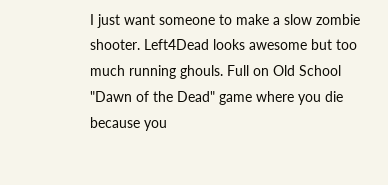I just want someone to make a slow zombie shooter. Left4Dead looks awesome but too much running ghouls. Full on Old School "Dawn of the Dead" game where you die because you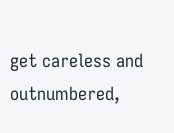get careless and outnumbered,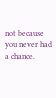not because you never had a chance.